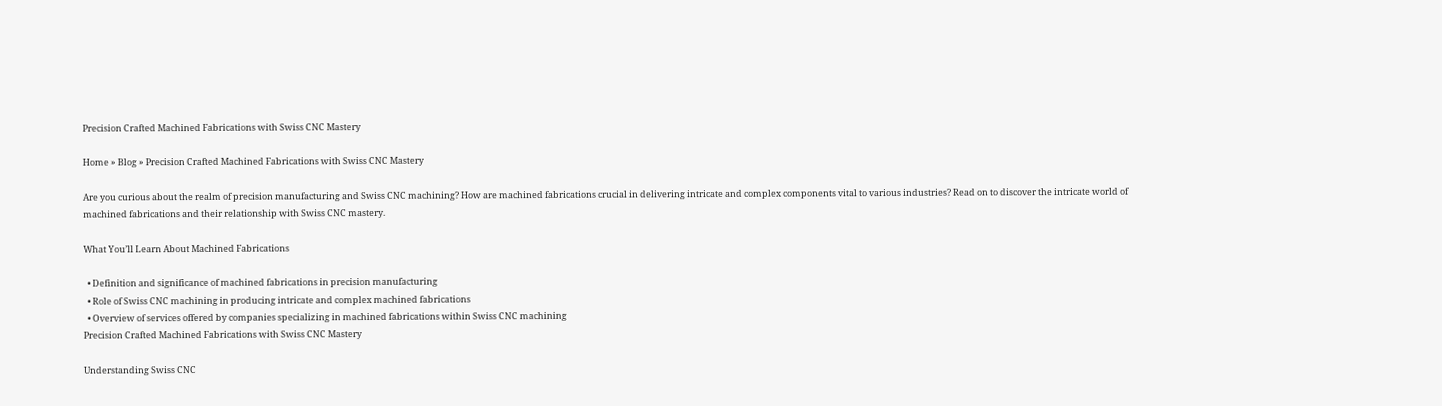Precision Crafted Machined Fabrications with Swiss CNC Mastery

Home » Blog » Precision Crafted Machined Fabrications with Swiss CNC Mastery

Are you curious about the realm of precision manufacturing and Swiss CNC machining? How are machined fabrications crucial in delivering intricate and complex components vital to various industries? Read on to discover the intricate world of machined fabrications and their relationship with Swiss CNC mastery.

What You’ll Learn About Machined Fabrications

  • Definition and significance of machined fabrications in precision manufacturing
  • Role of Swiss CNC machining in producing intricate and complex machined fabrications
  • Overview of services offered by companies specializing in machined fabrications within Swiss CNC machining
Precision Crafted Machined Fabrications with Swiss CNC Mastery

Understanding Swiss CNC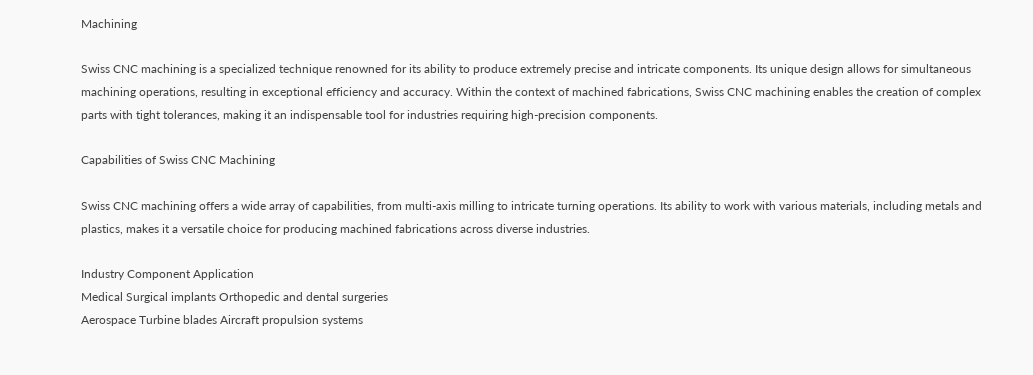Machining

Swiss CNC machining is a specialized technique renowned for its ability to produce extremely precise and intricate components. Its unique design allows for simultaneous machining operations, resulting in exceptional efficiency and accuracy. Within the context of machined fabrications, Swiss CNC machining enables the creation of complex parts with tight tolerances, making it an indispensable tool for industries requiring high-precision components.

Capabilities of Swiss CNC Machining

Swiss CNC machining offers a wide array of capabilities, from multi-axis milling to intricate turning operations. Its ability to work with various materials, including metals and plastics, makes it a versatile choice for producing machined fabrications across diverse industries.

Industry Component Application
Medical Surgical implants Orthopedic and dental surgeries
Aerospace Turbine blades Aircraft propulsion systems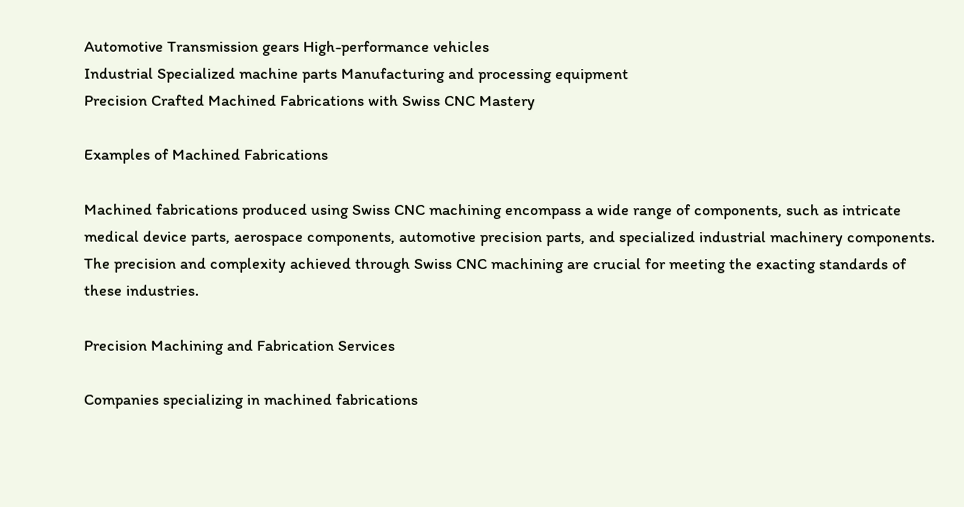Automotive Transmission gears High-performance vehicles
Industrial Specialized machine parts Manufacturing and processing equipment
Precision Crafted Machined Fabrications with Swiss CNC Mastery

Examples of Machined Fabrications

Machined fabrications produced using Swiss CNC machining encompass a wide range of components, such as intricate medical device parts, aerospace components, automotive precision parts, and specialized industrial machinery components. The precision and complexity achieved through Swiss CNC machining are crucial for meeting the exacting standards of these industries.

Precision Machining and Fabrication Services

Companies specializing in machined fabrications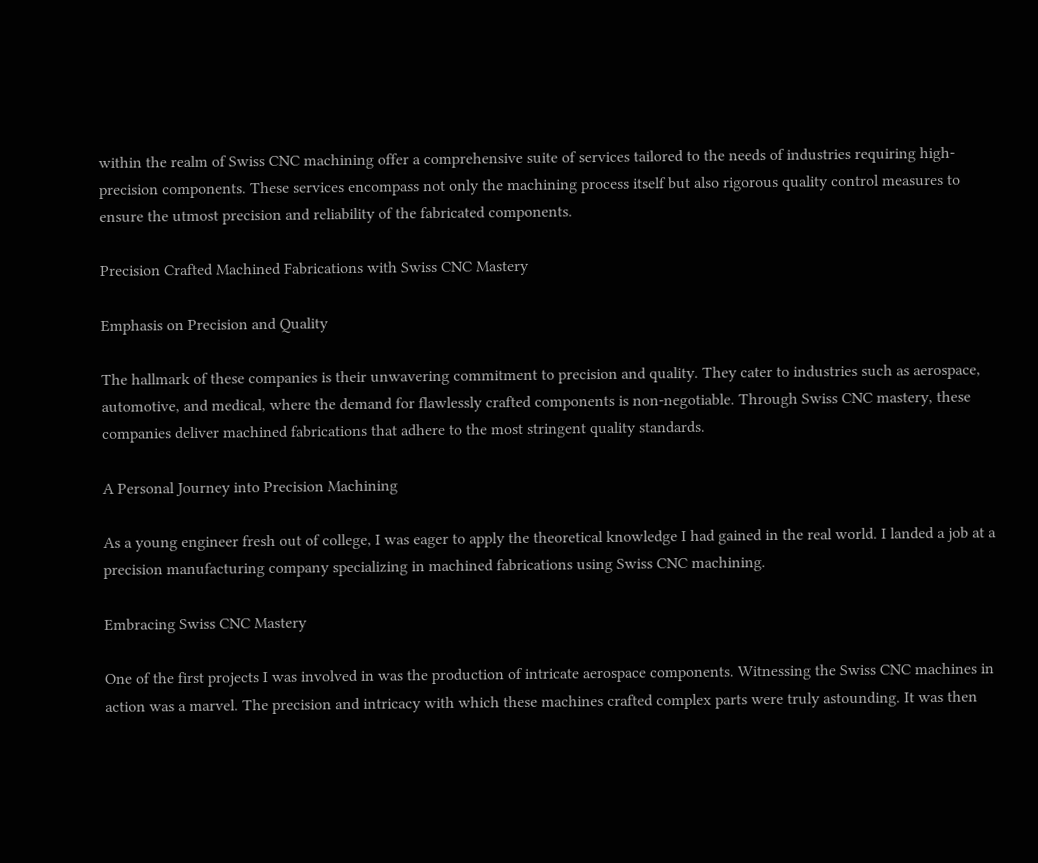within the realm of Swiss CNC machining offer a comprehensive suite of services tailored to the needs of industries requiring high-precision components. These services encompass not only the machining process itself but also rigorous quality control measures to ensure the utmost precision and reliability of the fabricated components.

Precision Crafted Machined Fabrications with Swiss CNC Mastery

Emphasis on Precision and Quality

The hallmark of these companies is their unwavering commitment to precision and quality. They cater to industries such as aerospace, automotive, and medical, where the demand for flawlessly crafted components is non-negotiable. Through Swiss CNC mastery, these companies deliver machined fabrications that adhere to the most stringent quality standards.

A Personal Journey into Precision Machining

As a young engineer fresh out of college, I was eager to apply the theoretical knowledge I had gained in the real world. I landed a job at a precision manufacturing company specializing in machined fabrications using Swiss CNC machining.

Embracing Swiss CNC Mastery

One of the first projects I was involved in was the production of intricate aerospace components. Witnessing the Swiss CNC machines in action was a marvel. The precision and intricacy with which these machines crafted complex parts were truly astounding. It was then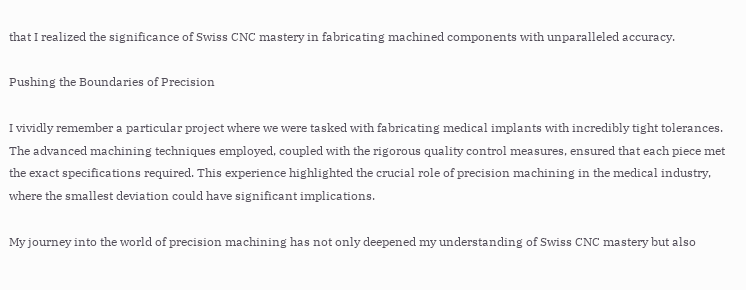that I realized the significance of Swiss CNC mastery in fabricating machined components with unparalleled accuracy.

Pushing the Boundaries of Precision

I vividly remember a particular project where we were tasked with fabricating medical implants with incredibly tight tolerances. The advanced machining techniques employed, coupled with the rigorous quality control measures, ensured that each piece met the exact specifications required. This experience highlighted the crucial role of precision machining in the medical industry, where the smallest deviation could have significant implications.

My journey into the world of precision machining has not only deepened my understanding of Swiss CNC mastery but also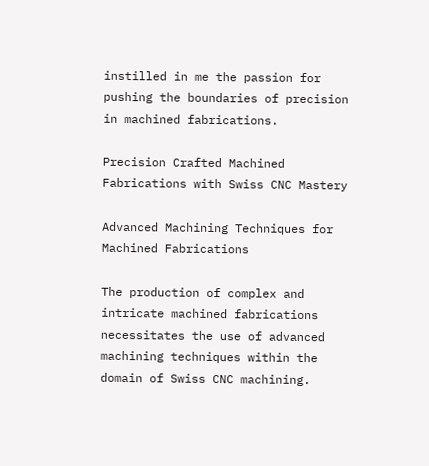instilled in me the passion for pushing the boundaries of precision in machined fabrications.

Precision Crafted Machined Fabrications with Swiss CNC Mastery

Advanced Machining Techniques for Machined Fabrications

The production of complex and intricate machined fabrications necessitates the use of advanced machining techniques within the domain of Swiss CNC machining.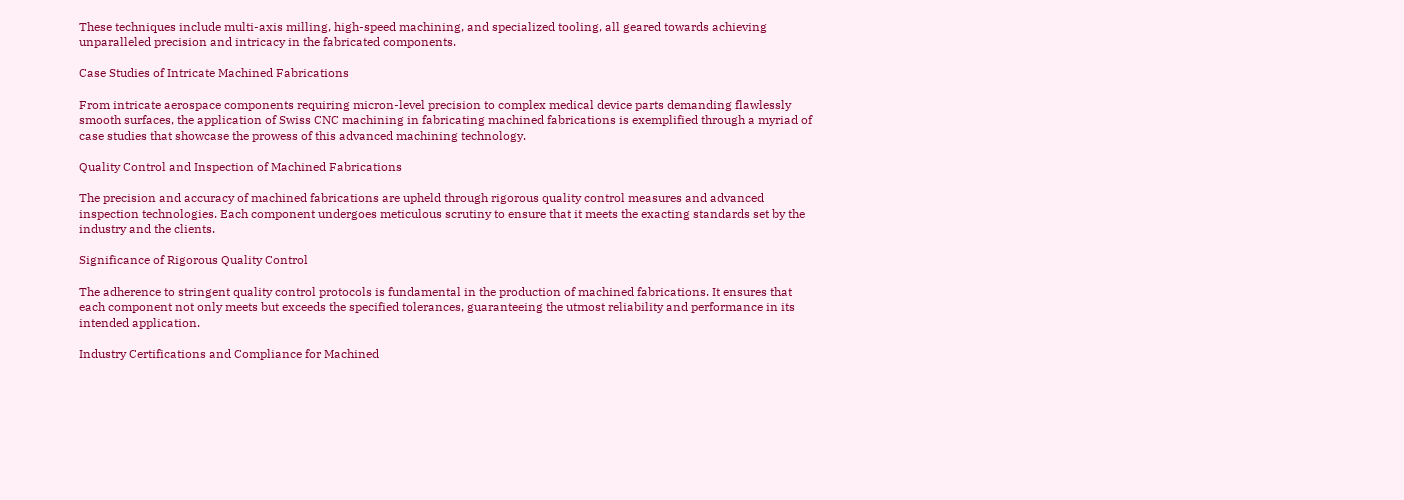These techniques include multi-axis milling, high-speed machining, and specialized tooling, all geared towards achieving unparalleled precision and intricacy in the fabricated components.

Case Studies of Intricate Machined Fabrications

From intricate aerospace components requiring micron-level precision to complex medical device parts demanding flawlessly smooth surfaces, the application of Swiss CNC machining in fabricating machined fabrications is exemplified through a myriad of case studies that showcase the prowess of this advanced machining technology.

Quality Control and Inspection of Machined Fabrications

The precision and accuracy of machined fabrications are upheld through rigorous quality control measures and advanced inspection technologies. Each component undergoes meticulous scrutiny to ensure that it meets the exacting standards set by the industry and the clients.

Significance of Rigorous Quality Control

The adherence to stringent quality control protocols is fundamental in the production of machined fabrications. It ensures that each component not only meets but exceeds the specified tolerances, guaranteeing the utmost reliability and performance in its intended application.

Industry Certifications and Compliance for Machined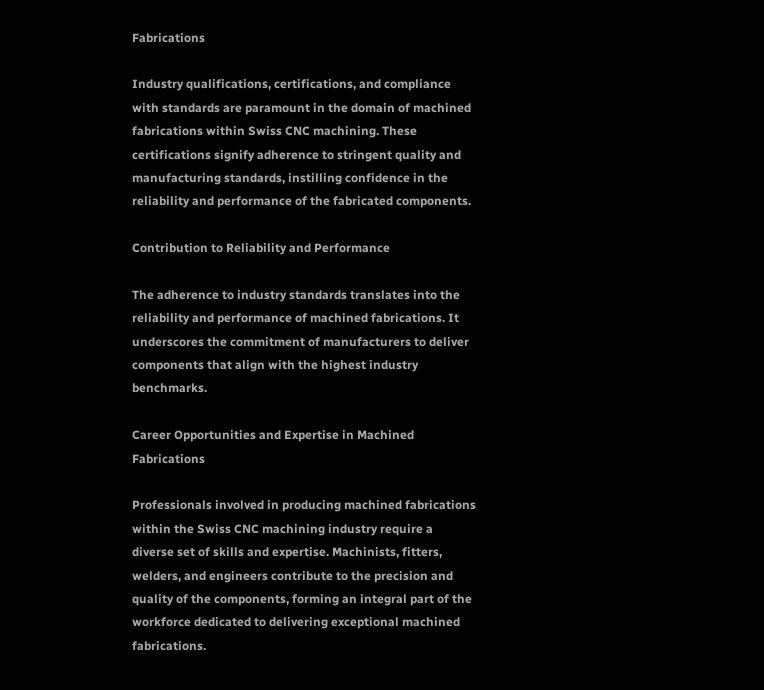Fabrications

Industry qualifications, certifications, and compliance with standards are paramount in the domain of machined fabrications within Swiss CNC machining. These certifications signify adherence to stringent quality and manufacturing standards, instilling confidence in the reliability and performance of the fabricated components.

Contribution to Reliability and Performance

The adherence to industry standards translates into the reliability and performance of machined fabrications. It underscores the commitment of manufacturers to deliver components that align with the highest industry benchmarks.

Career Opportunities and Expertise in Machined Fabrications

Professionals involved in producing machined fabrications within the Swiss CNC machining industry require a diverse set of skills and expertise. Machinists, fitters, welders, and engineers contribute to the precision and quality of the components, forming an integral part of the workforce dedicated to delivering exceptional machined fabrications.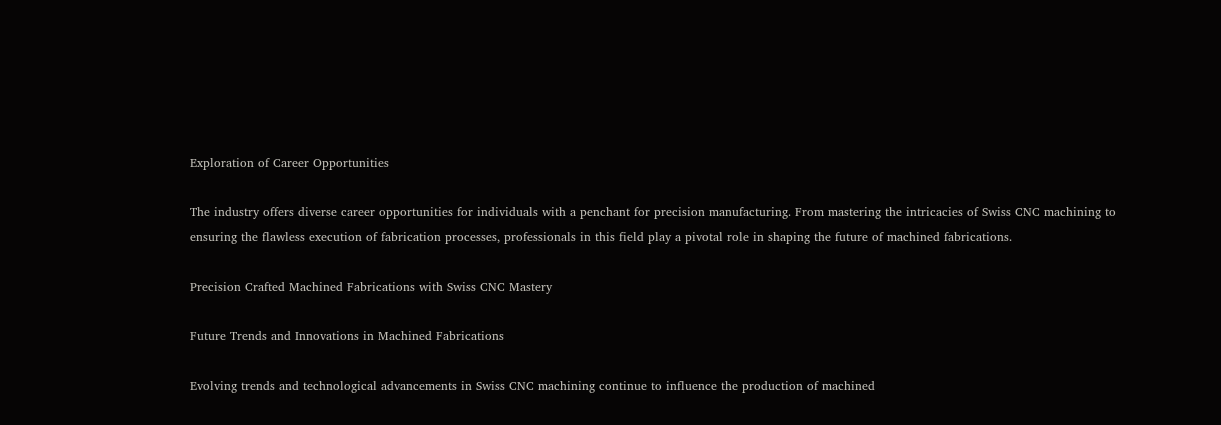Exploration of Career Opportunities

The industry offers diverse career opportunities for individuals with a penchant for precision manufacturing. From mastering the intricacies of Swiss CNC machining to ensuring the flawless execution of fabrication processes, professionals in this field play a pivotal role in shaping the future of machined fabrications.

Precision Crafted Machined Fabrications with Swiss CNC Mastery

Future Trends and Innovations in Machined Fabrications

Evolving trends and technological advancements in Swiss CNC machining continue to influence the production of machined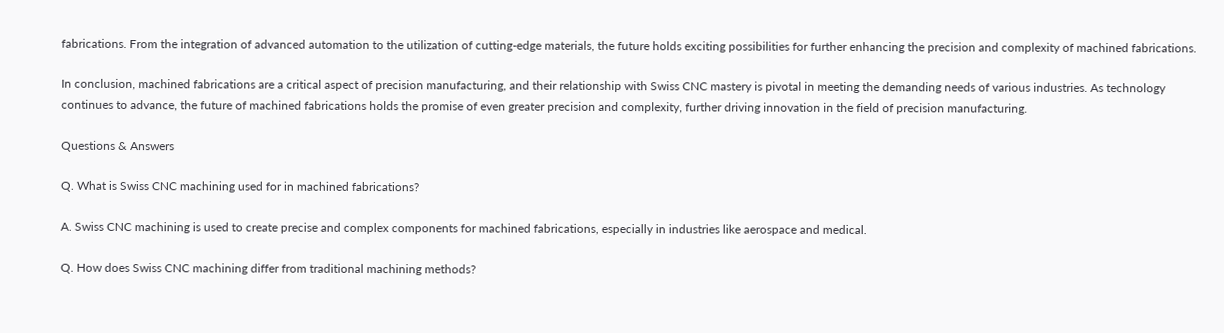fabrications. From the integration of advanced automation to the utilization of cutting-edge materials, the future holds exciting possibilities for further enhancing the precision and complexity of machined fabrications.

In conclusion, machined fabrications are a critical aspect of precision manufacturing, and their relationship with Swiss CNC mastery is pivotal in meeting the demanding needs of various industries. As technology continues to advance, the future of machined fabrications holds the promise of even greater precision and complexity, further driving innovation in the field of precision manufacturing.

Questions & Answers

Q. What is Swiss CNC machining used for in machined fabrications?

A. Swiss CNC machining is used to create precise and complex components for machined fabrications, especially in industries like aerospace and medical.

Q. How does Swiss CNC machining differ from traditional machining methods?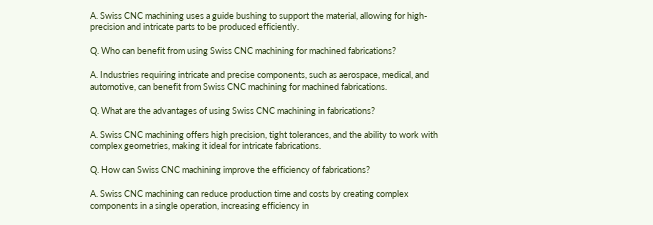A. Swiss CNC machining uses a guide bushing to support the material, allowing for high-precision and intricate parts to be produced efficiently.

Q. Who can benefit from using Swiss CNC machining for machined fabrications?

A. Industries requiring intricate and precise components, such as aerospace, medical, and automotive, can benefit from Swiss CNC machining for machined fabrications.

Q. What are the advantages of using Swiss CNC machining in fabrications?

A. Swiss CNC machining offers high precision, tight tolerances, and the ability to work with complex geometries, making it ideal for intricate fabrications.

Q. How can Swiss CNC machining improve the efficiency of fabrications?

A. Swiss CNC machining can reduce production time and costs by creating complex components in a single operation, increasing efficiency in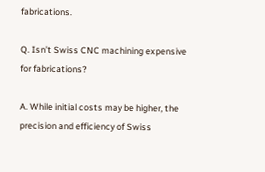fabrications.

Q. Isn’t Swiss CNC machining expensive for fabrications?

A. While initial costs may be higher, the precision and efficiency of Swiss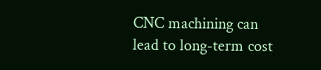CNC machining can lead to long-term cost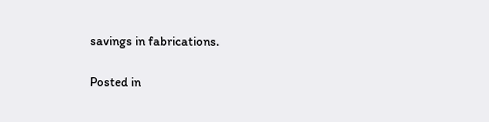savings in fabrications.

Posted in